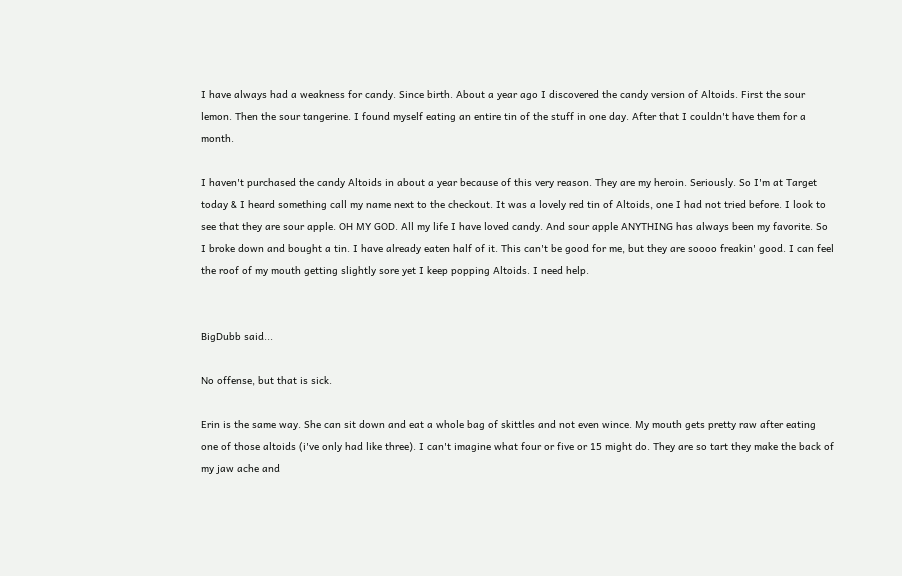I have always had a weakness for candy. Since birth. About a year ago I discovered the candy version of Altoids. First the sour lemon. Then the sour tangerine. I found myself eating an entire tin of the stuff in one day. After that I couldn't have them for a month.

I haven't purchased the candy Altoids in about a year because of this very reason. They are my heroin. Seriously. So I'm at Target today & I heard something call my name next to the checkout. It was a lovely red tin of Altoids, one I had not tried before. I look to see that they are sour apple. OH MY GOD. All my life I have loved candy. And sour apple ANYTHING has always been my favorite. So I broke down and bought a tin. I have already eaten half of it. This can't be good for me, but they are soooo freakin' good. I can feel the roof of my mouth getting slightly sore yet I keep popping Altoids. I need help.


BigDubb said...

No offense, but that is sick.

Erin is the same way. She can sit down and eat a whole bag of skittles and not even wince. My mouth gets pretty raw after eating one of those altoids (i've only had like three). I can't imagine what four or five or 15 might do. They are so tart they make the back of my jaw ache and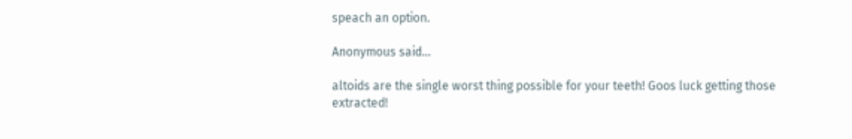speach an option.

Anonymous said...

altoids are the single worst thing possible for your teeth! Goos luck getting those extracted!